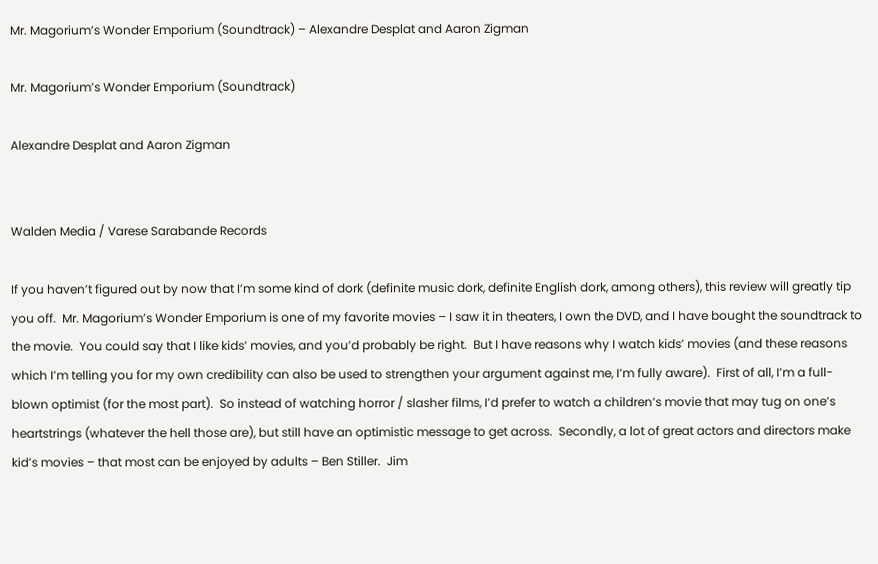Mr. Magorium’s Wonder Emporium (Soundtrack) – Alexandre Desplat and Aaron Zigman

Mr. Magorium’s Wonder Emporium (Soundtrack)

Alexandre Desplat and Aaron Zigman


Walden Media / Varese Sarabande Records

If you haven’t figured out by now that I’m some kind of dork (definite music dork, definite English dork, among others), this review will greatly tip you off.  Mr. Magorium’s Wonder Emporium is one of my favorite movies – I saw it in theaters, I own the DVD, and I have bought the soundtrack to the movie.  You could say that I like kids’ movies, and you’d probably be right.  But I have reasons why I watch kids’ movies (and these reasons which I’m telling you for my own credibility can also be used to strengthen your argument against me, I’m fully aware).  First of all, I’m a full-blown optimist (for the most part).  So instead of watching horror / slasher films, I’d prefer to watch a children’s movie that may tug on one’s heartstrings (whatever the hell those are), but still have an optimistic message to get across.  Secondly, a lot of great actors and directors make kid’s movies – that most can be enjoyed by adults – Ben Stiller.  Jim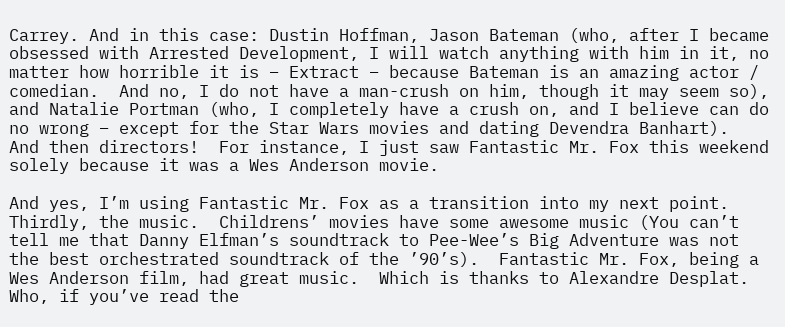Carrey. And in this case: Dustin Hoffman, Jason Bateman (who, after I became obsessed with Arrested Development, I will watch anything with him in it, no matter how horrible it is – Extract – because Bateman is an amazing actor / comedian.  And no, I do not have a man-crush on him, though it may seem so), and Natalie Portman (who, I completely have a crush on, and I believe can do no wrong – except for the Star Wars movies and dating Devendra Banhart).  And then directors!  For instance, I just saw Fantastic Mr. Fox this weekend solely because it was a Wes Anderson movie.

And yes, I’m using Fantastic Mr. Fox as a transition into my next point.  Thirdly, the music.  Childrens’ movies have some awesome music (You can’t tell me that Danny Elfman’s soundtrack to Pee-Wee’s Big Adventure was not the best orchestrated soundtrack of the ’90’s).  Fantastic Mr. Fox, being a Wes Anderson film, had great music.  Which is thanks to Alexandre Desplat.  Who, if you’ve read the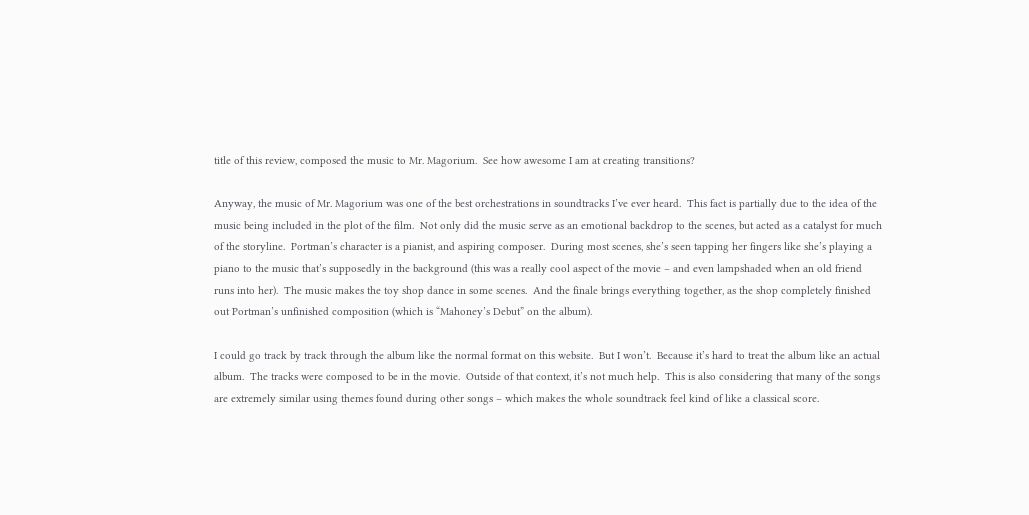title of this review, composed the music to Mr. Magorium.  See how awesome I am at creating transitions?

Anyway, the music of Mr. Magorium was one of the best orchestrations in soundtracks I’ve ever heard.  This fact is partially due to the idea of the music being included in the plot of the film.  Not only did the music serve as an emotional backdrop to the scenes, but acted as a catalyst for much of the storyline.  Portman’s character is a pianist, and aspiring composer.  During most scenes, she’s seen tapping her fingers like she’s playing a piano to the music that’s supposedly in the background (this was a really cool aspect of the movie – and even lampshaded when an old friend runs into her).  The music makes the toy shop dance in some scenes.  And the finale brings everything together, as the shop completely finished out Portman’s unfinished composition (which is “Mahoney’s Debut” on the album).

I could go track by track through the album like the normal format on this website.  But I won’t.  Because it’s hard to treat the album like an actual album.  The tracks were composed to be in the movie.  Outside of that context, it’s not much help.  This is also considering that many of the songs are extremely similar using themes found during other songs – which makes the whole soundtrack feel kind of like a classical score.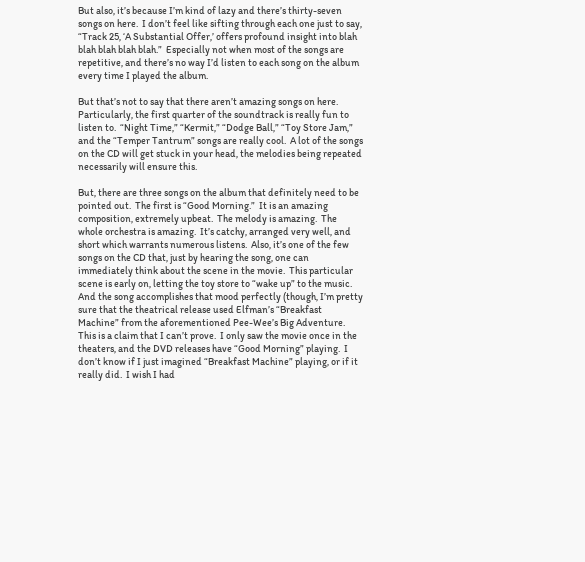But also, it’s because I’m kind of lazy and there’s thirty-seven songs on here.  I don’t feel like sifting through each one just to say, “Track 25, ‘A Substantial Offer,’ offers profound insight into blah blah blah blah blah.”  Especially not when most of the songs are repetitive, and there’s no way I’d listen to each song on the album every time I played the album.

But that’s not to say that there aren’t amazing songs on here.  Particularly, the first quarter of the soundtrack is really fun to listen to.  “Night Time,” “Kermit,” “Dodge Ball,” “Toy Store Jam,” and the “Temper Tantrum” songs are really cool.  A lot of the songs on the CD will get stuck in your head, the melodies being repeated necessarily will ensure this.

But, there are three songs on the album that definitely need to be pointed out.  The first is “Good Morning.”  It is an amazing composition, extremely upbeat.  The melody is amazing.  The whole orchestra is amazing.  It’s catchy, arranged very well, and short which warrants numerous listens.  Also, it’s one of the few songs on the CD that, just by hearing the song, one can immediately think about the scene in the movie.  This particular scene is early on, letting the toy store to “wake up” to the music.  And the song accomplishes that mood perfectly (though, I’m pretty sure that the theatrical release used Elfman’s “Breakfast Machine” from the aforementioned Pee-Wee’s Big Adventure.  This is a claim that I can’t prove.  I only saw the movie once in the theaters, and the DVD releases have “Good Morning” playing.  I don’t know if I just imagined “Breakfast Machine” playing, or if it really did.  I wish I had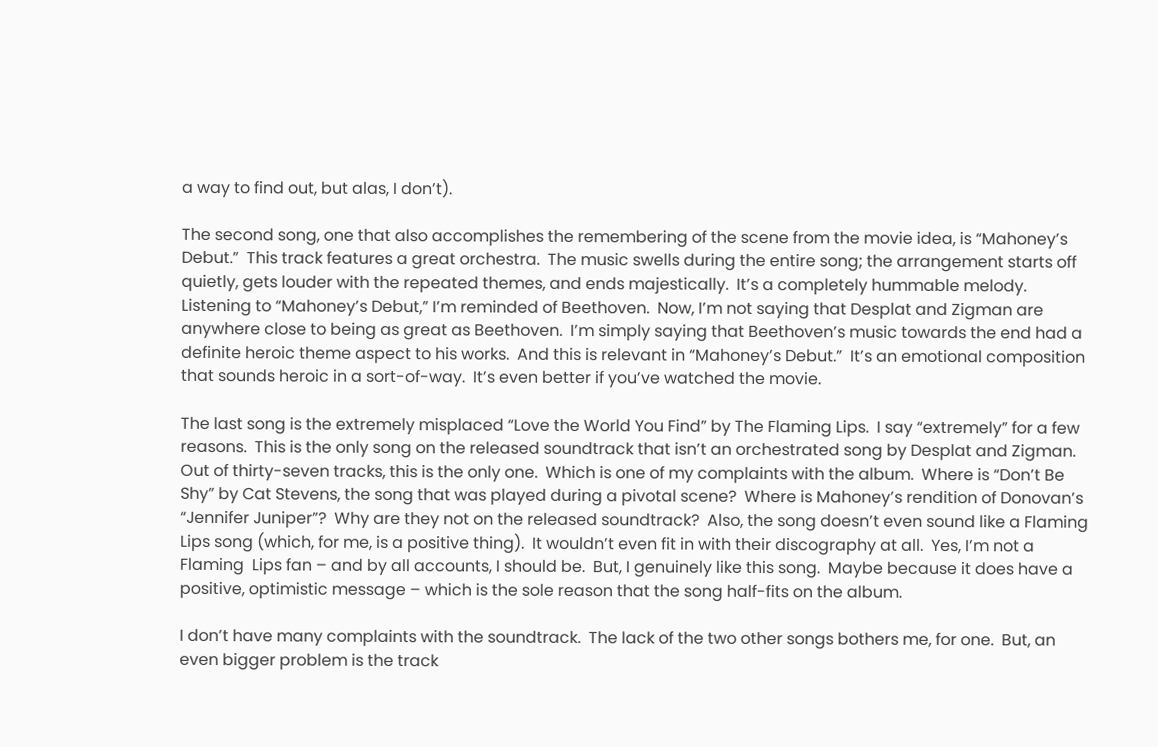a way to find out, but alas, I don’t).

The second song, one that also accomplishes the remembering of the scene from the movie idea, is “Mahoney’s Debut.”  This track features a great orchestra.  The music swells during the entire song; the arrangement starts off quietly, gets louder with the repeated themes, and ends majestically.  It’s a completely hummable melody.  Listening to “Mahoney’s Debut,” I’m reminded of Beethoven.  Now, I’m not saying that Desplat and Zigman are anywhere close to being as great as Beethoven.  I’m simply saying that Beethoven’s music towards the end had a definite heroic theme aspect to his works.  And this is relevant in “Mahoney’s Debut.”  It’s an emotional composition that sounds heroic in a sort-of-way.  It’s even better if you’ve watched the movie.

The last song is the extremely misplaced “Love the World You Find” by The Flaming Lips.  I say “extremely” for a few reasons.  This is the only song on the released soundtrack that isn’t an orchestrated song by Desplat and Zigman.  Out of thirty-seven tracks, this is the only one.  Which is one of my complaints with the album.  Where is “Don’t Be Shy” by Cat Stevens, the song that was played during a pivotal scene?  Where is Mahoney’s rendition of Donovan’s “Jennifer Juniper”?  Why are they not on the released soundtrack?  Also, the song doesn’t even sound like a Flaming Lips song (which, for me, is a positive thing).  It wouldn’t even fit in with their discography at all.  Yes, I’m not a Flaming  Lips fan – and by all accounts, I should be.  But, I genuinely like this song.  Maybe because it does have a positive, optimistic message – which is the sole reason that the song half-fits on the album.

I don’t have many complaints with the soundtrack.  The lack of the two other songs bothers me, for one.  But, an even bigger problem is the track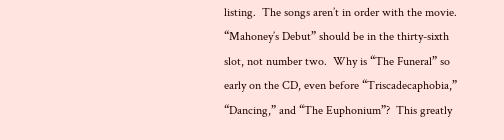listing.  The songs aren’t in order with the movie.  “Mahoney’s Debut” should be in the thirty-sixth slot, not number two.  Why is “The Funeral” so early on the CD, even before “Triscadecaphobia,” “Dancing,” and “The Euphonium”?  This greatly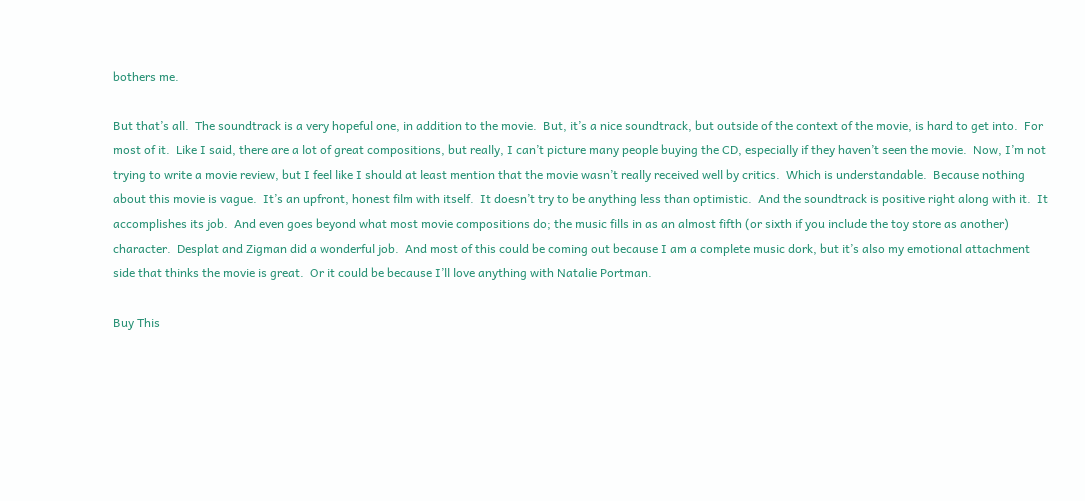bothers me.

But that’s all.  The soundtrack is a very hopeful one, in addition to the movie.  But, it’s a nice soundtrack, but outside of the context of the movie, is hard to get into.  For most of it.  Like I said, there are a lot of great compositions, but really, I can’t picture many people buying the CD, especially if they haven’t seen the movie.  Now, I’m not trying to write a movie review, but I feel like I should at least mention that the movie wasn’t really received well by critics.  Which is understandable.  Because nothing about this movie is vague.  It’s an upfront, honest film with itself.  It doesn’t try to be anything less than optimistic.  And the soundtrack is positive right along with it.  It accomplishes its job.  And even goes beyond what most movie compositions do; the music fills in as an almost fifth (or sixth if you include the toy store as another) character.  Desplat and Zigman did a wonderful job.  And most of this could be coming out because I am a complete music dork, but it’s also my emotional attachment side that thinks the movie is great.  Or it could be because I’ll love anything with Natalie Portman.

Buy This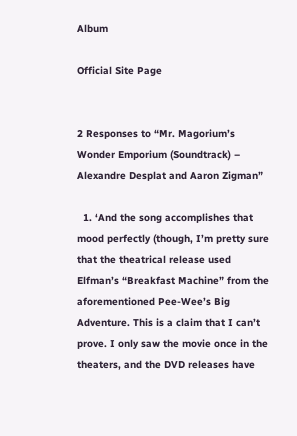Album

Official Site Page


2 Responses to “Mr. Magorium’s Wonder Emporium (Soundtrack) – Alexandre Desplat and Aaron Zigman”

  1. ‘And the song accomplishes that mood perfectly (though, I’m pretty sure that the theatrical release used Elfman’s “Breakfast Machine” from the aforementioned Pee-Wee’s Big Adventure. This is a claim that I can’t prove. I only saw the movie once in the theaters, and the DVD releases have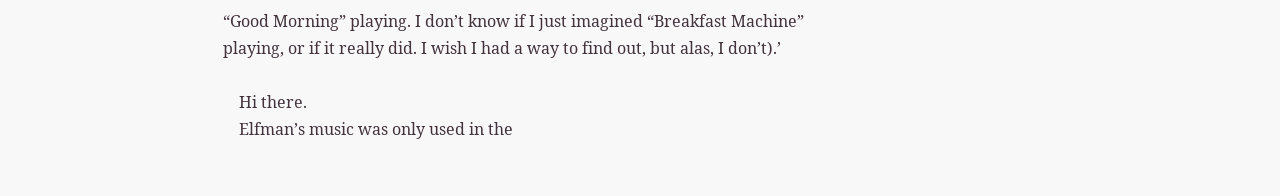“Good Morning” playing. I don’t know if I just imagined “Breakfast Machine” playing, or if it really did. I wish I had a way to find out, but alas, I don’t).’

    Hi there.
    Elfman’s music was only used in the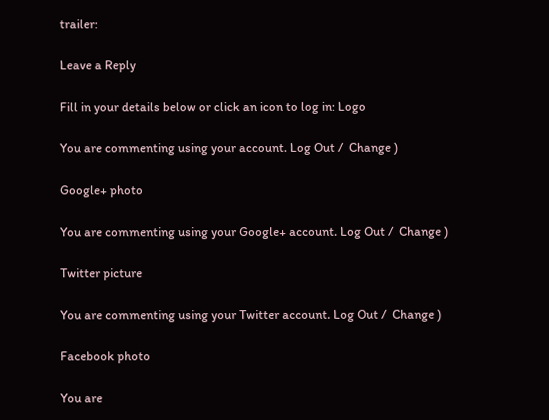trailer:

Leave a Reply

Fill in your details below or click an icon to log in: Logo

You are commenting using your account. Log Out /  Change )

Google+ photo

You are commenting using your Google+ account. Log Out /  Change )

Twitter picture

You are commenting using your Twitter account. Log Out /  Change )

Facebook photo

You are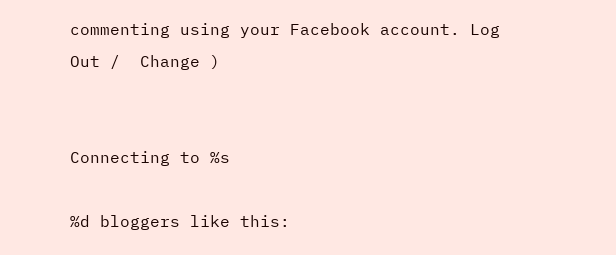commenting using your Facebook account. Log Out /  Change )


Connecting to %s

%d bloggers like this: